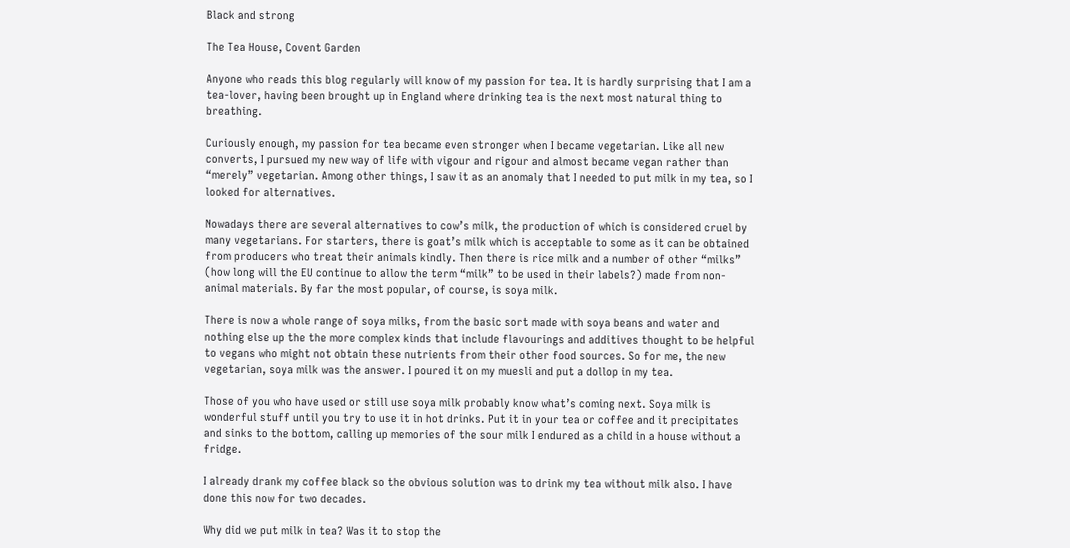Black and strong

The Tea House, Covent Garden

Anyone who reads this blog regularly will know of my passion for tea. It is hardly surprising that I am a tea-lover, having been brought up in England where drinking tea is the next most natural thing to breathing.

Curiously enough, my passion for tea became even stronger when I became vegetarian. Like all new converts, I pursued my new way of life with vigour and rigour and almost became vegan rather than “merely” vegetarian. Among other things, I saw it as an anomaly that I needed to put milk in my tea, so I looked for alternatives.

Nowadays there are several alternatives to cow’s milk, the production of which is considered cruel by many vegetarians. For starters, there is goat’s milk which is acceptable to some as it can be obtained from producers who treat their animals kindly. Then there is rice milk and a number of other “milks” (how long will the EU continue to allow the term “milk” to be used in their labels?) made from non-animal materials. By far the most popular, of course, is soya milk.

There is now a whole range of soya milks, from the basic sort made with soya beans and water and nothing else up the the more complex kinds that include flavourings and additives thought to be helpful to vegans who might not obtain these nutrients from their other food sources. So for me, the new vegetarian, soya milk was the answer. I poured it on my muesli and put a dollop in my tea.

Those of you who have used or still use soya milk probably know what’s coming next. Soya milk is wonderful stuff until you try to use it in hot drinks. Put it in your tea or coffee and it precipitates and sinks to the bottom, calling up memories of the sour milk I endured as a child in a house without a fridge.

I already drank my coffee black so the obvious solution was to drink my tea without milk also. I have done this now for two decades.

Why did we put milk in tea? Was it to stop the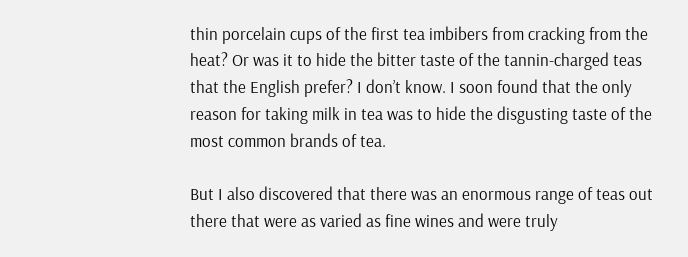thin porcelain cups of the first tea imbibers from cracking from the heat? Or was it to hide the bitter taste of the tannin-charged teas that the English prefer? I don’t know. I soon found that the only reason for taking milk in tea was to hide the disgusting taste of the most common brands of tea.

But I also discovered that there was an enormous range of teas out there that were as varied as fine wines and were truly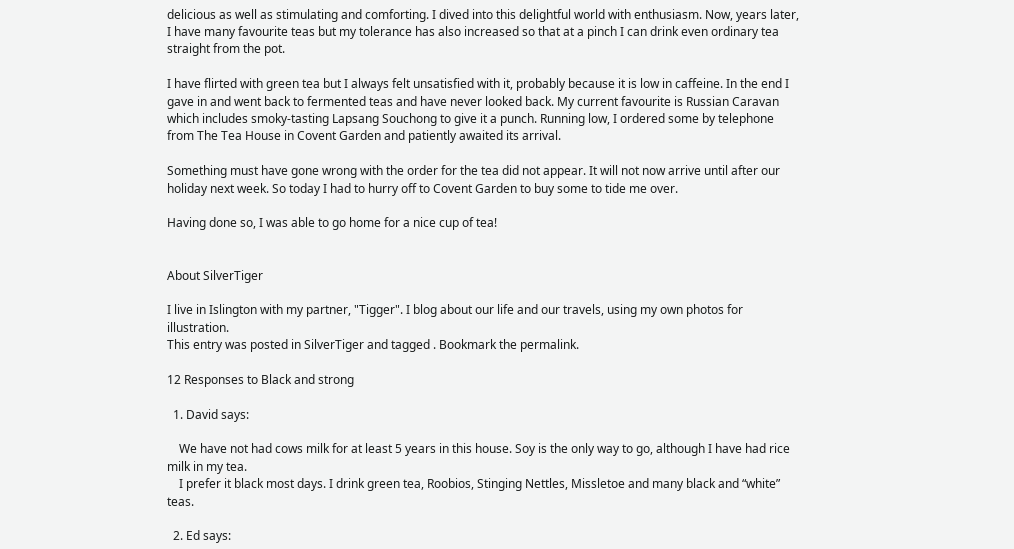delicious as well as stimulating and comforting. I dived into this delightful world with enthusiasm. Now, years later, I have many favourite teas but my tolerance has also increased so that at a pinch I can drink even ordinary tea straight from the pot.

I have flirted with green tea but I always felt unsatisfied with it, probably because it is low in caffeine. In the end I gave in and went back to fermented teas and have never looked back. My current favourite is Russian Caravan which includes smoky-tasting Lapsang Souchong to give it a punch. Running low, I ordered some by telephone from The Tea House in Covent Garden and patiently awaited its arrival.

Something must have gone wrong with the order for the tea did not appear. It will not now arrive until after our holiday next week. So today I had to hurry off to Covent Garden to buy some to tide me over.

Having done so, I was able to go home for a nice cup of tea!


About SilverTiger

I live in Islington with my partner, "Tigger". I blog about our life and our travels, using my own photos for illustration.
This entry was posted in SilverTiger and tagged . Bookmark the permalink.

12 Responses to Black and strong

  1. David says:

    We have not had cows milk for at least 5 years in this house. Soy is the only way to go, although I have had rice milk in my tea.
    I prefer it black most days. I drink green tea, Roobios, Stinging Nettles, Missletoe and many black and “white” teas.

  2. Ed says: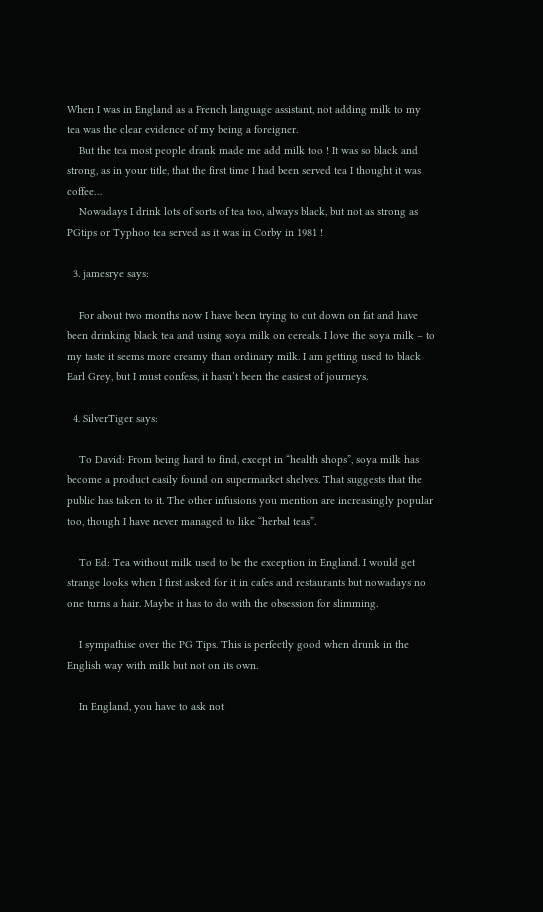When I was in England as a French language assistant, not adding milk to my tea was the clear evidence of my being a foreigner.
    But the tea most people drank made me add milk too ! It was so black and strong, as in your title, that the first time I had been served tea I thought it was coffee…
    Nowadays I drink lots of sorts of tea too, always black, but not as strong as PGtips or Typhoo tea served as it was in Corby in 1981 !

  3. jamesrye says:

    For about two months now I have been trying to cut down on fat and have been drinking black tea and using soya milk on cereals. I love the soya milk – to my taste it seems more creamy than ordinary milk. I am getting used to black Earl Grey, but I must confess, it hasn’t been the easiest of journeys.

  4. SilverTiger says:

    To David: From being hard to find, except in “health shops”, soya milk has become a product easily found on supermarket shelves. That suggests that the public has taken to it. The other infusions you mention are increasingly popular too, though I have never managed to like “herbal teas”.

    To Ed: Tea without milk used to be the exception in England. I would get strange looks when I first asked for it in cafes and restaurants but nowadays no one turns a hair. Maybe it has to do with the obsession for slimming.

    I sympathise over the PG Tips. This is perfectly good when drunk in the English way with milk but not on its own.

    In England, you have to ask not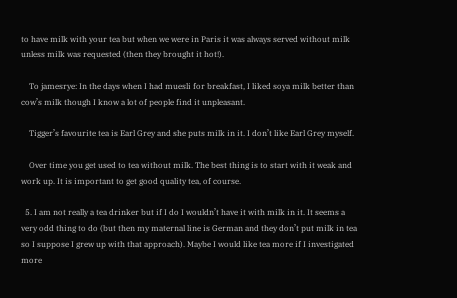to have milk with your tea but when we were in Paris it was always served without milk unless milk was requested (then they brought it hot!).

    To jamesrye: In the days when I had muesli for breakfast, I liked soya milk better than cow’s milk though I know a lot of people find it unpleasant.

    Tigger’s favourite tea is Earl Grey and she puts milk in it. I don’t like Earl Grey myself.

    Over time you get used to tea without milk. The best thing is to start with it weak and work up. It is important to get good quality tea, of course.

  5. I am not really a tea drinker but if I do I wouldn’t have it with milk in it. It seems a very odd thing to do (but then my maternal line is German and they don’t put milk in tea so I suppose I grew up with that approach). Maybe I would like tea more if I investigated more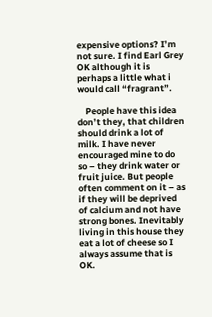expensive options? I’m not sure. I find Earl Grey OK although it is perhaps a little what i would call “fragrant”.

    People have this idea don’t they, that children should drink a lot of milk. I have never encouraged mine to do so – they drink water or fruit juice. But people often comment on it – as if they will be deprived of calcium and not have strong bones. Inevitably living in this house they eat a lot of cheese so I always assume that is OK.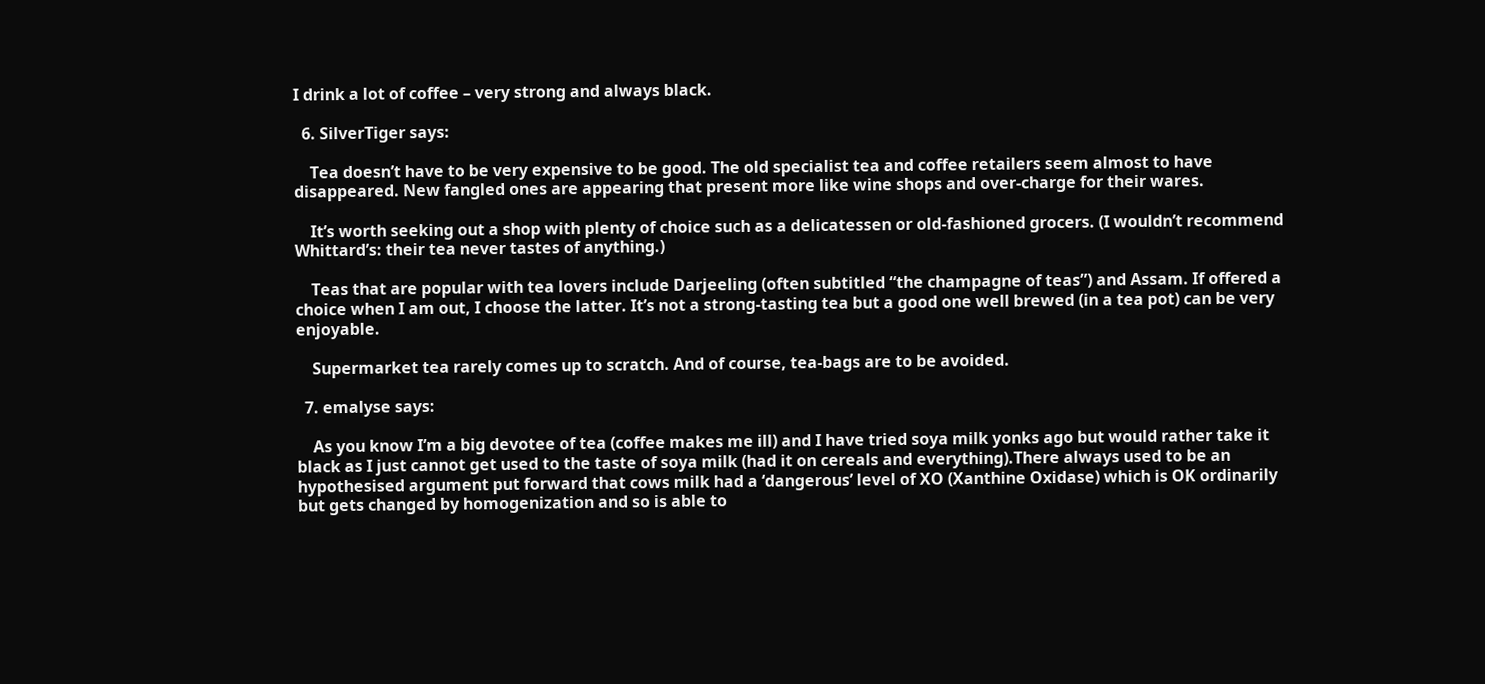I drink a lot of coffee – very strong and always black.

  6. SilverTiger says:

    Tea doesn’t have to be very expensive to be good. The old specialist tea and coffee retailers seem almost to have disappeared. New fangled ones are appearing that present more like wine shops and over-charge for their wares.

    It’s worth seeking out a shop with plenty of choice such as a delicatessen or old-fashioned grocers. (I wouldn’t recommend Whittard’s: their tea never tastes of anything.)

    Teas that are popular with tea lovers include Darjeeling (often subtitled “the champagne of teas”) and Assam. If offered a choice when I am out, I choose the latter. It’s not a strong-tasting tea but a good one well brewed (in a tea pot) can be very enjoyable.

    Supermarket tea rarely comes up to scratch. And of course, tea-bags are to be avoided.

  7. emalyse says:

    As you know I’m a big devotee of tea (coffee makes me ill) and I have tried soya milk yonks ago but would rather take it black as I just cannot get used to the taste of soya milk (had it on cereals and everything).There always used to be an hypothesised argument put forward that cows milk had a ‘dangerous’ level of XO (Xanthine Oxidase) which is OK ordinarily but gets changed by homogenization and so is able to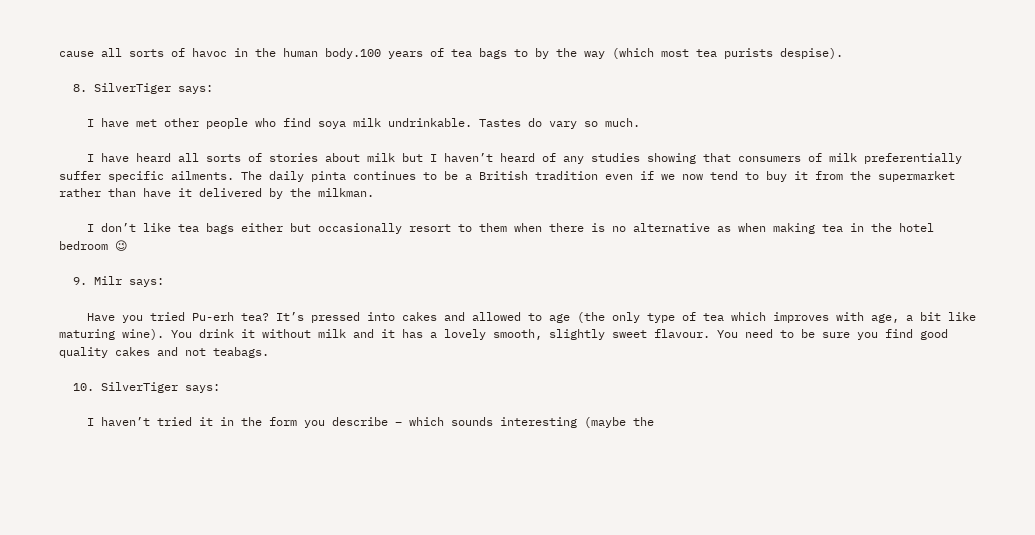cause all sorts of havoc in the human body.100 years of tea bags to by the way (which most tea purists despise).

  8. SilverTiger says:

    I have met other people who find soya milk undrinkable. Tastes do vary so much.

    I have heard all sorts of stories about milk but I haven’t heard of any studies showing that consumers of milk preferentially suffer specific ailments. The daily pinta continues to be a British tradition even if we now tend to buy it from the supermarket rather than have it delivered by the milkman.

    I don’t like tea bags either but occasionally resort to them when there is no alternative as when making tea in the hotel bedroom 😉

  9. Milr says:

    Have you tried Pu-erh tea? It’s pressed into cakes and allowed to age (the only type of tea which improves with age, a bit like maturing wine). You drink it without milk and it has a lovely smooth, slightly sweet flavour. You need to be sure you find good quality cakes and not teabags.

  10. SilverTiger says:

    I haven’t tried it in the form you describe – which sounds interesting (maybe the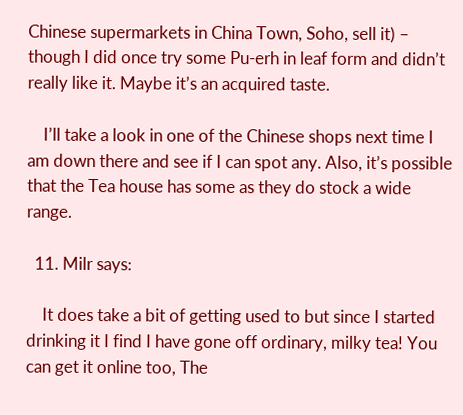Chinese supermarkets in China Town, Soho, sell it) – though I did once try some Pu-erh in leaf form and didn’t really like it. Maybe it’s an acquired taste.

    I’ll take a look in one of the Chinese shops next time I am down there and see if I can spot any. Also, it’s possible that the Tea house has some as they do stock a wide range.

  11. Milr says:

    It does take a bit of getting used to but since I started drinking it I find I have gone off ordinary, milky tea! You can get it online too, The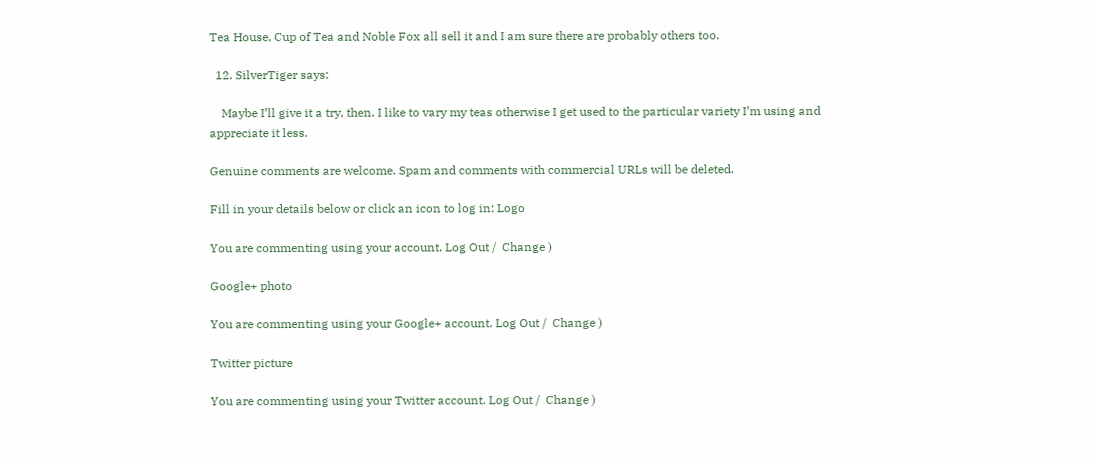Tea House, Cup of Tea and Noble Fox all sell it and I am sure there are probably others too.

  12. SilverTiger says:

    Maybe I’ll give it a try, then. I like to vary my teas otherwise I get used to the particular variety I’m using and appreciate it less.

Genuine comments are welcome. Spam and comments with commercial URLs will be deleted.

Fill in your details below or click an icon to log in: Logo

You are commenting using your account. Log Out /  Change )

Google+ photo

You are commenting using your Google+ account. Log Out /  Change )

Twitter picture

You are commenting using your Twitter account. Log Out /  Change )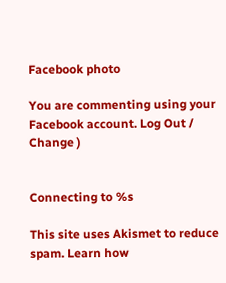Facebook photo

You are commenting using your Facebook account. Log Out /  Change )


Connecting to %s

This site uses Akismet to reduce spam. Learn how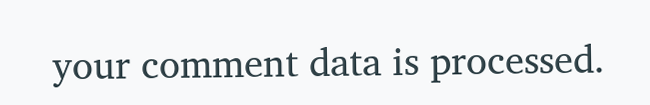your comment data is processed.